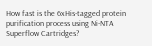How fast is the 6xHis-tagged protein purification process using Ni-NTA Superflow Cartridges?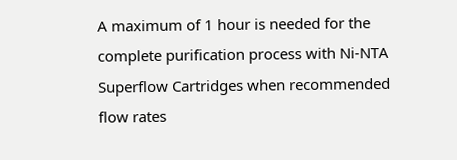A maximum of 1 hour is needed for the complete purification process with Ni-NTA Superflow Cartridges when recommended flow rates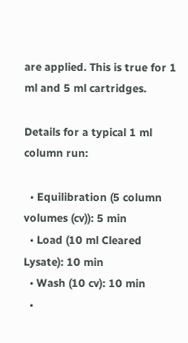are applied. This is true for 1 ml and 5 ml cartridges.

Details for a typical 1 ml column run:

  • Equilibration (5 column volumes (cv)): 5 min
  • Load (10 ml Cleared Lysate): 10 min
  • Wash (10 cv): 10 min
  •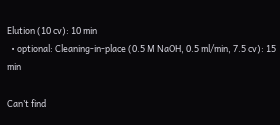Elution (10 cv): 10 min
  • optional: Cleaning-in-place (0.5 M NaOH, 0.5 ml/min, 7.5 cv): 15 min

Can’t find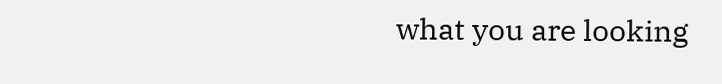what you are looking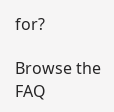for?

Browse the FAQ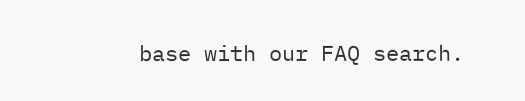base with our FAQ search.